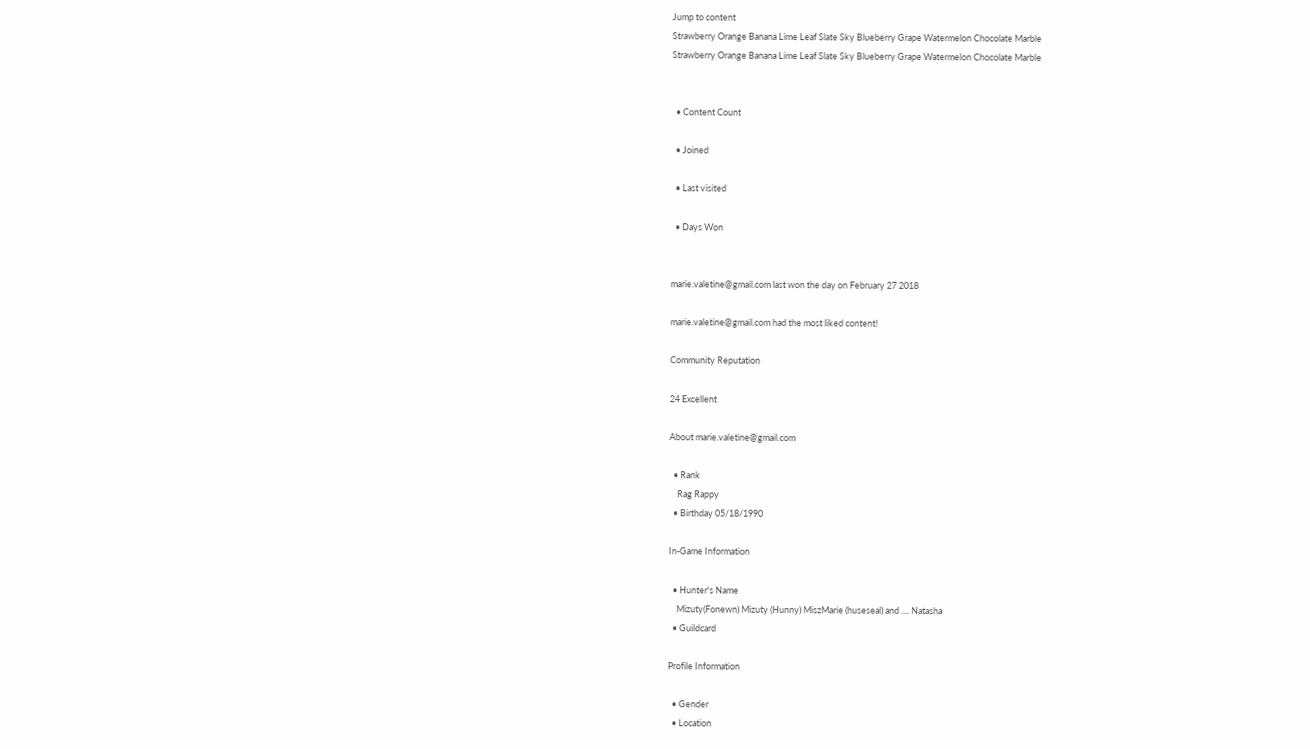Jump to content
Strawberry Orange Banana Lime Leaf Slate Sky Blueberry Grape Watermelon Chocolate Marble
Strawberry Orange Banana Lime Leaf Slate Sky Blueberry Grape Watermelon Chocolate Marble


  • Content Count

  • Joined

  • Last visited

  • Days Won


marie.valetine@gmail.com last won the day on February 27 2018

marie.valetine@gmail.com had the most liked content!

Community Reputation

24 Excellent

About marie.valetine@gmail.com

  • Rank
    Rag Rappy
  • Birthday 05/18/1990

In-Game Information

  • Hunter's Name
    Mizuty(Fonewn) Mizuty (Hunny) MiszMarie (huseseal) and .... Natasha
  • Guildcard

Profile Information

  • Gender
  • Location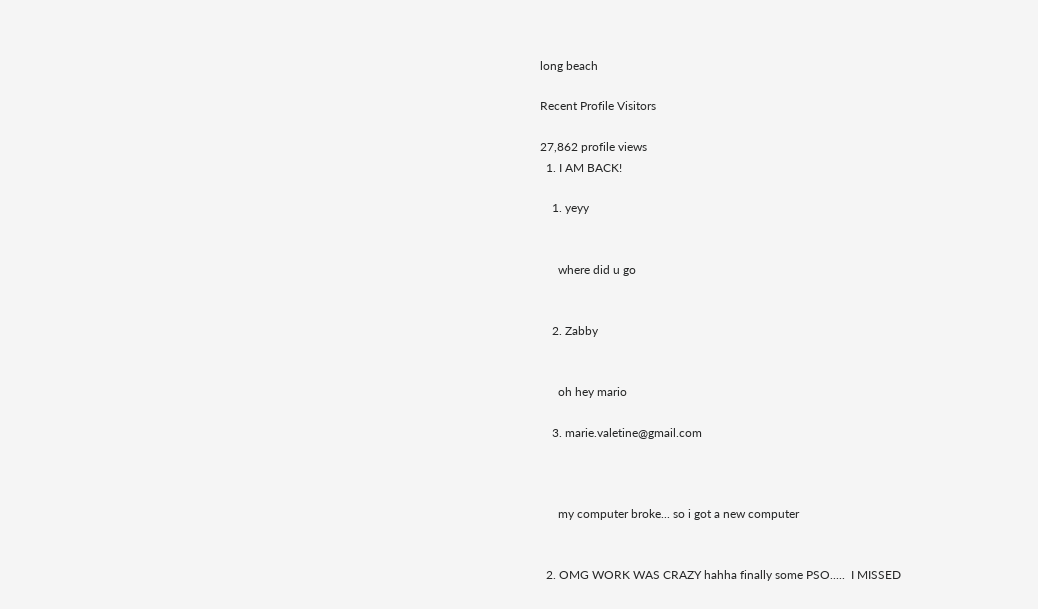long beach

Recent Profile Visitors

27,862 profile views
  1. I AM BACK!

    1. yeyy


      where did u go


    2. Zabby


      oh hey mario

    3. marie.valetine@gmail.com



      my computer broke... so i got a new computer


  2. OMG WORK WAS CRAZY hahha finally some PSO.....  I MISSED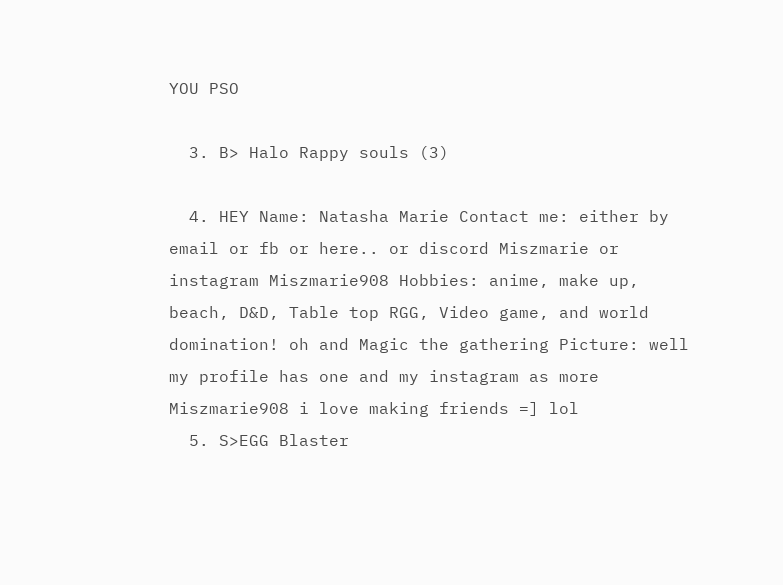YOU PSO

  3. B> Halo Rappy souls (3)

  4. HEY Name: Natasha Marie Contact me: either by email or fb or here.. or discord Miszmarie or instagram Miszmarie908 Hobbies: anime, make up, beach, D&D, Table top RGG, Video game, and world domination! oh and Magic the gathering Picture: well my profile has one and my instagram as more Miszmarie908 i love making friends =] lol
  5. S>EGG Blaster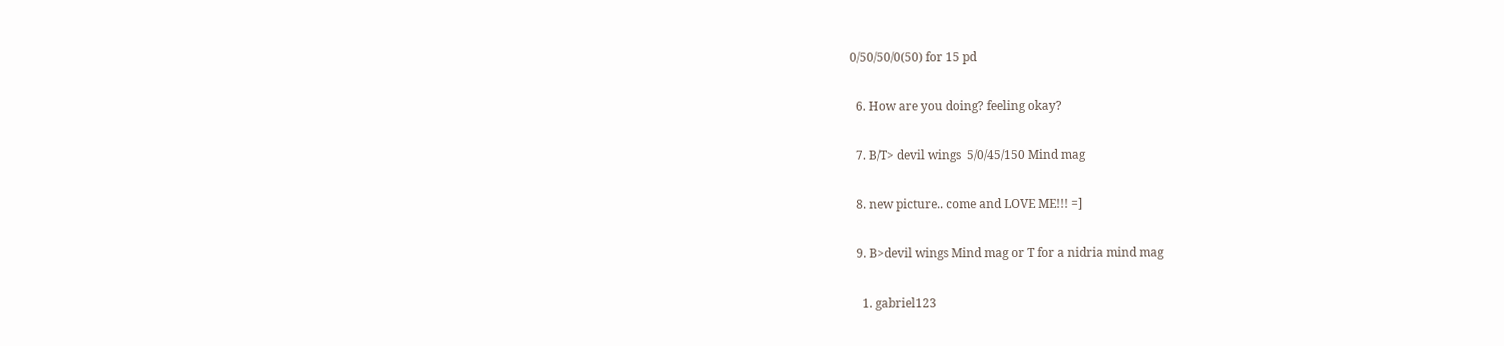0/50/50/0(50) for 15 pd

  6. How are you doing? feeling okay?

  7. B/T> devil wings  5/0/45/150 Mind mag

  8. new picture.. come and LOVE ME!!! =]

  9. B>devil wings Mind mag or T for a nidria mind mag

    1. gabriel123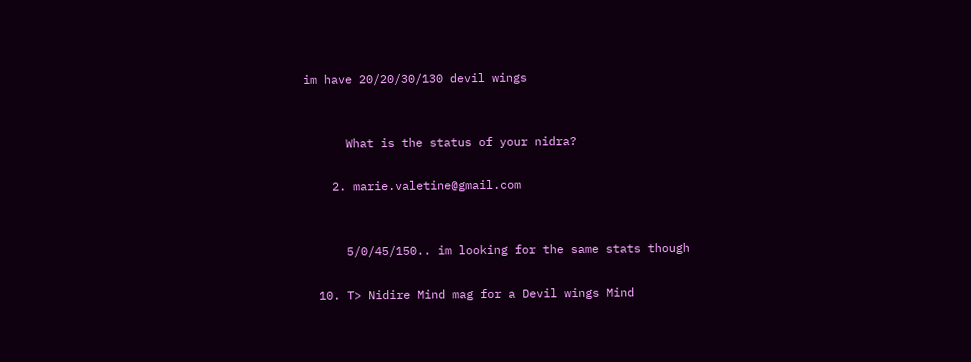im have 20/20/30/130 devil wings


      What is the status of your nidra?

    2. marie.valetine@gmail.com


      5/0/45/150.. im looking for the same stats though

  10. T> Nidire Mind mag for a Devil wings Mind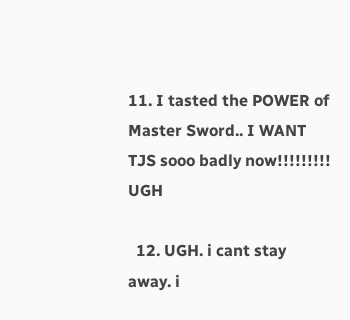11. I tasted the POWER of Master Sword.. I WANT TJS sooo badly now!!!!!!!!! UGH

  12. UGH. i cant stay away. i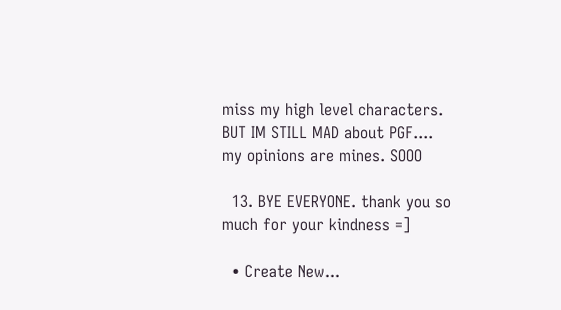miss my high level characters. BUT IM STILL MAD about PGF.... my opinions are mines. SOOO

  13. BYE EVERYONE. thank you so much for your kindness =]

  • Create New...